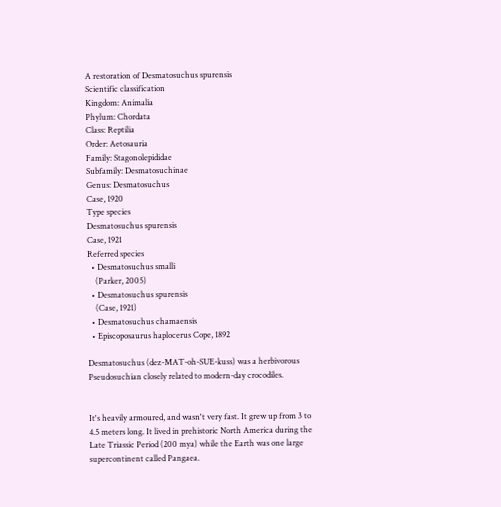A restoration of Desmatosuchus spurensis
Scientific classification
Kingdom: Animalia
Phylum: Chordata
Class: Reptilia
Order: Aetosauria
Family: Stagonolepididae
Subfamily: Desmatosuchinae
Genus: Desmatosuchus
Case, 1920
Type species
Desmatosuchus spurensis
Case, 1921
Referred species
  • Desmatosuchus smalli
    (Parker, 2005)
  • Desmatosuchus spurensis
    (Case, 1921)
  • Desmatosuchus chamaensis
  • Episcoposaurus haplocerus Cope, 1892

Desmatosuchus (dez-MAT-oh-SUE-kuss) was a herbivorous Pseudosuchian closely related to modern-day crocodiles.


It's heavily armoured, and wasn't very fast. It grew up from 3 to 4.5 meters long. It lived in prehistoric North America during the Late Triassic Period (200 mya) while the Earth was one large supercontinent called Pangaea.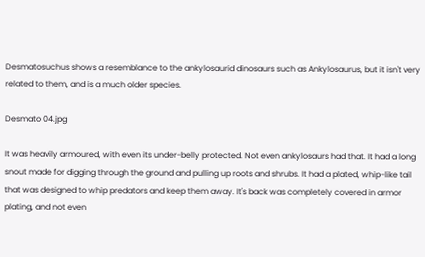Desmatosuchus shows a resemblance to the ankylosaurid dinosaurs such as Ankylosaurus, but it isn't very related to them, and is a much older species.

Desmato 04.jpg

It was heavily armoured, with even its under-belly protected. Not even ankylosaurs had that. It had a long snout made for digging through the ground and pulling up roots and shrubs. It had a plated, whip-like tail that was designed to whip predators and keep them away. It's back was completely covered in armor plating, and not even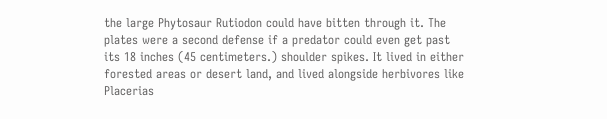the large Phytosaur Rutiodon could have bitten through it. The plates were a second defense if a predator could even get past its 18 inches (45 centimeters.) shoulder spikes. It lived in either forested areas or desert land, and lived alongside herbivores like Placerias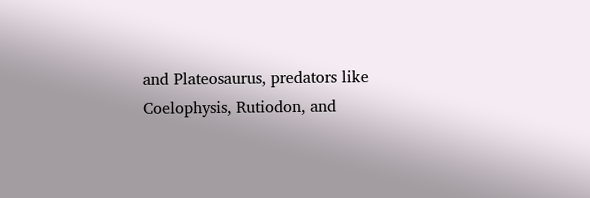and Plateosaurus, predators like Coelophysis, Rutiodon, and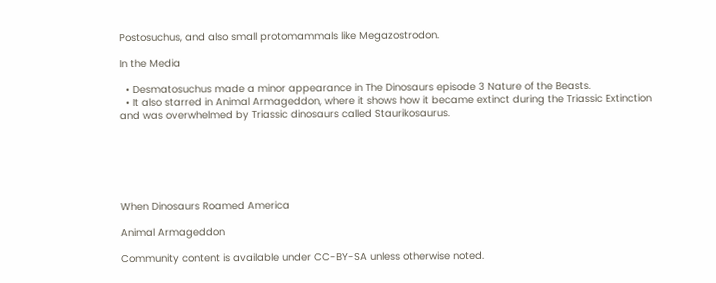Postosuchus, and also small protomammals like Megazostrodon.

In the Media

  • Desmatosuchus made a minor appearance in The Dinosaurs episode 3 Nature of the Beasts.
  • It also starred in Animal Armageddon, where it shows how it became extinct during the Triassic Extinction and was overwhelmed by Triassic dinosaurs called Staurikosaurus.






When Dinosaurs Roamed America

Animal Armageddon

Community content is available under CC-BY-SA unless otherwise noted.